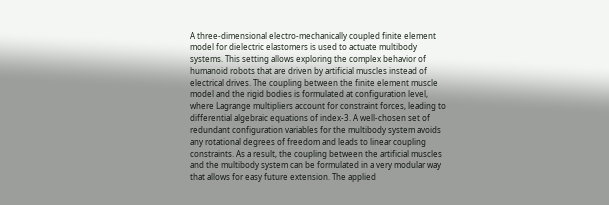A three-dimensional electro-mechanically coupled finite element model for dielectric elastomers is used to actuate multibody systems. This setting allows exploring the complex behavior of humanoid robots that are driven by artificial muscles instead of electrical drives. The coupling between the finite element muscle model and the rigid bodies is formulated at configuration level, where Lagrange multipliers account for constraint forces, leading to differential algebraic equations of index-3. A well-chosen set of redundant configuration variables for the multibody system avoids any rotational degrees of freedom and leads to linear coupling constraints. As a result, the coupling between the artificial muscles and the multibody system can be formulated in a very modular way that allows for easy future extension. The applied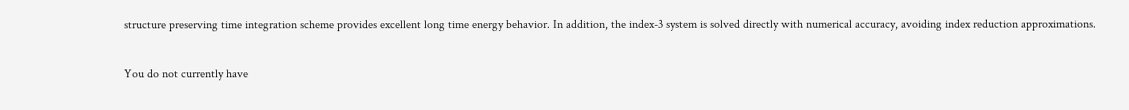structure preserving time integration scheme provides excellent long time energy behavior. In addition, the index-3 system is solved directly with numerical accuracy, avoiding index reduction approximations.

You do not currently have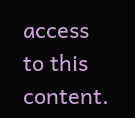access to this content.